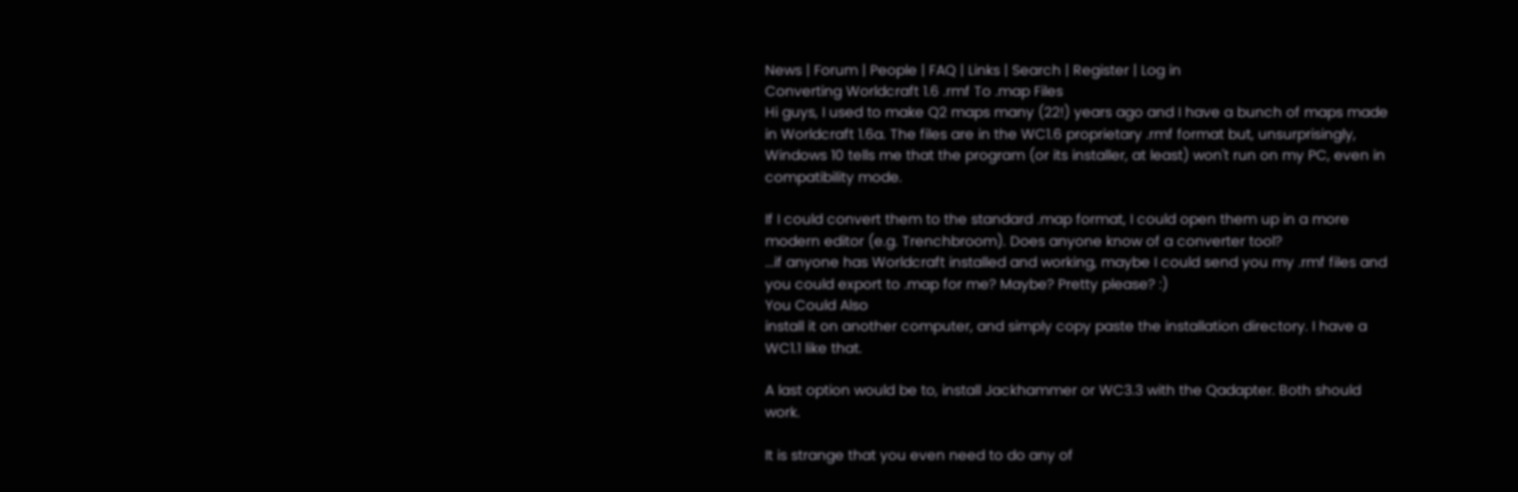News | Forum | People | FAQ | Links | Search | Register | Log in
Converting Worldcraft 1.6 .rmf To .map Files
Hi guys, I used to make Q2 maps many (22!) years ago and I have a bunch of maps made in Worldcraft 1.6a. The files are in the WC1.6 proprietary .rmf format but, unsurprisingly, Windows 10 tells me that the program (or its installer, at least) won't run on my PC, even in compatibility mode.

If I could convert them to the standard .map format, I could open them up in a more modern editor (e.g. Trenchbroom). Does anyone know of a converter tool?
...if anyone has Worldcraft installed and working, maybe I could send you my .rmf files and you could export to .map for me? Maybe? Pretty please? :)
You Could Also
install it on another computer, and simply copy paste the installation directory. I have a WC1.1 like that.

A last option would be to, install Jackhammer or WC3.3 with the Qadapter. Both should work.

It is strange that you even need to do any of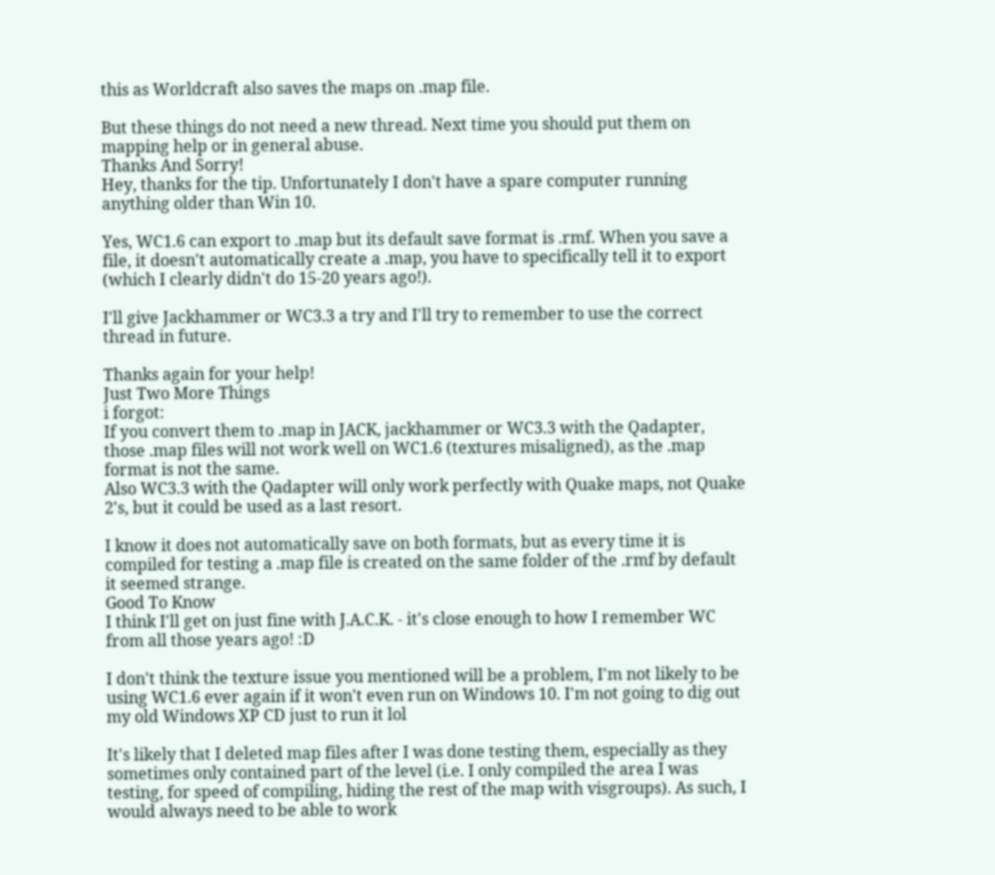this as Worldcraft also saves the maps on .map file.

But these things do not need a new thread. Next time you should put them on mapping help or in general abuse.
Thanks And Sorry!
Hey, thanks for the tip. Unfortunately I don't have a spare computer running anything older than Win 10.

Yes, WC1.6 can export to .map but its default save format is .rmf. When you save a file, it doesn't automatically create a .map, you have to specifically tell it to export (which I clearly didn't do 15-20 years ago!).

I'll give Jackhammer or WC3.3 a try and I'll try to remember to use the correct thread in future.

Thanks again for your help!
Just Two More Things
i forgot:
If you convert them to .map in JACK, jackhammer or WC3.3 with the Qadapter, those .map files will not work well on WC1.6 (textures misaligned), as the .map format is not the same.
Also WC3.3 with the Qadapter will only work perfectly with Quake maps, not Quake 2's, but it could be used as a last resort.

I know it does not automatically save on both formats, but as every time it is compiled for testing a .map file is created on the same folder of the .rmf by default it seemed strange.
Good To Know
I think I'll get on just fine with J.A.C.K. - it's close enough to how I remember WC from all those years ago! :D

I don't think the texture issue you mentioned will be a problem, I'm not likely to be using WC1.6 ever again if it won't even run on Windows 10. I'm not going to dig out my old Windows XP CD just to run it lol

It's likely that I deleted map files after I was done testing them, especially as they sometimes only contained part of the level (i.e. I only compiled the area I was testing, for speed of compiling, hiding the rest of the map with visgroups). As such, I would always need to be able to work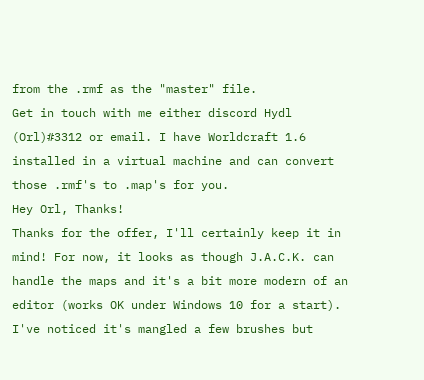from the .rmf as the "master" file.
Get in touch with me either discord Hydl (Orl)#3312 or email. I have Worldcraft 1.6 installed in a virtual machine and can convert those .rmf's to .map's for you.
Hey Orl, Thanks!
Thanks for the offer, I'll certainly keep it in mind! For now, it looks as though J.A.C.K. can handle the maps and it's a bit more modern of an editor (works OK under Windows 10 for a start). I've noticed it's mangled a few brushes but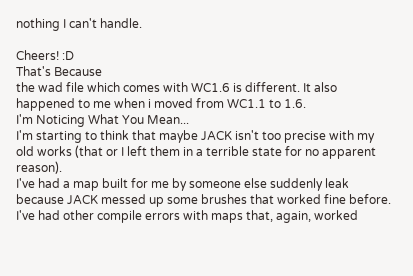nothing I can't handle.

Cheers! :D
That's Because
the wad file which comes with WC1.6 is different. It also happened to me when i moved from WC1.1 to 1.6.
I'm Noticing What You Mean...
I'm starting to think that maybe JACK isn't too precise with my old works (that or I left them in a terrible state for no apparent reason).
I've had a map built for me by someone else suddenly leak because JACK messed up some brushes that worked fine before.
I've had other compile errors with maps that, again, worked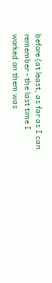before (at least, as far as I can remember - the last time I worked on them was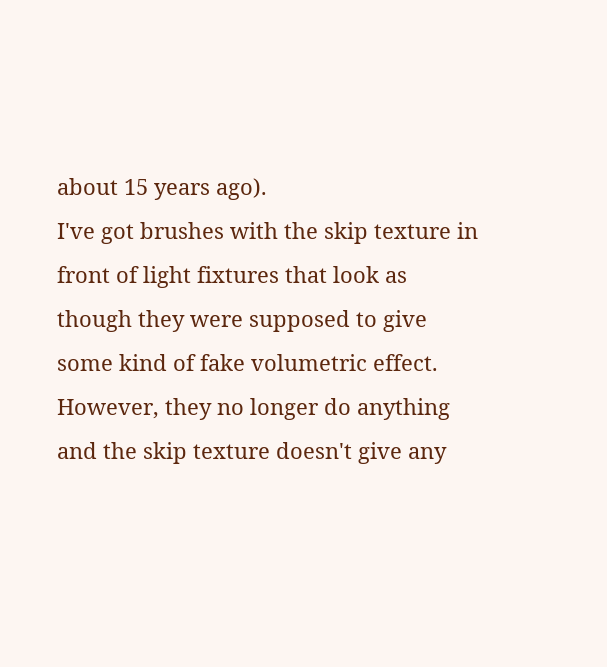about 15 years ago).
I've got brushes with the skip texture in front of light fixtures that look as though they were supposed to give some kind of fake volumetric effect. However, they no longer do anything and the skip texture doesn't give any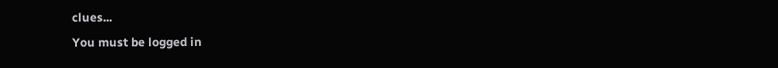clues...
You must be logged in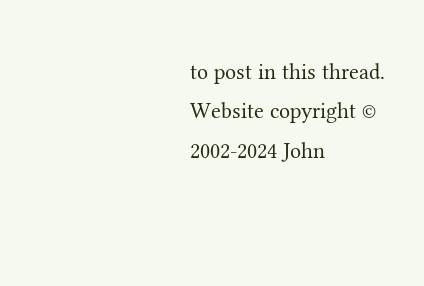to post in this thread.
Website copyright © 2002-2024 John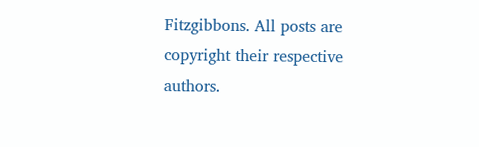Fitzgibbons. All posts are copyright their respective authors.